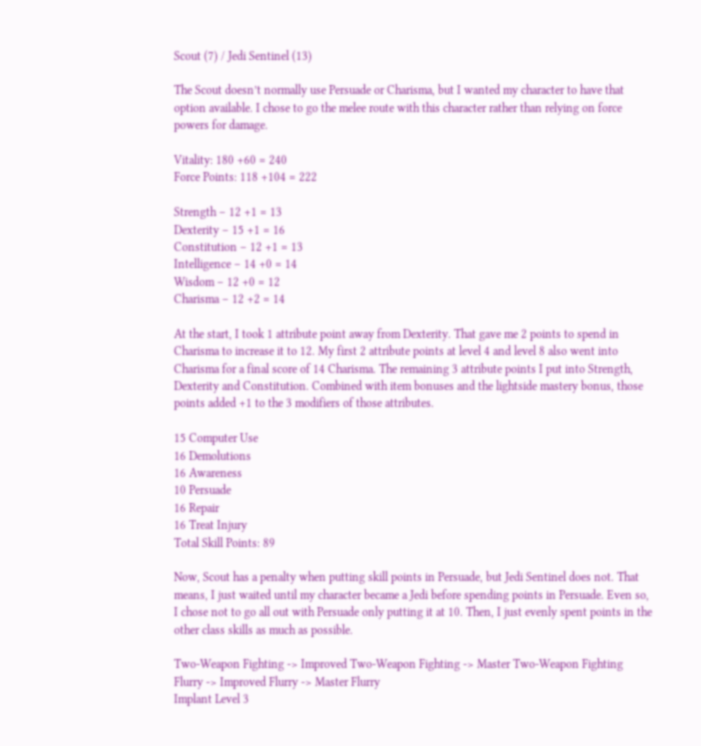Scout (7) / Jedi Sentinel (13)

The Scout doesn’t normally use Persuade or Charisma, but I wanted my character to have that option available. I chose to go the melee route with this character rather than relying on force powers for damage.

Vitality: 180 +60 = 240
Force Points: 118 +104 = 222

Strength – 12 +1 = 13
Dexterity – 15 +1 = 16
Constitution – 12 +1 = 13
Intelligence – 14 +0 = 14
Wisdom – 12 +0 = 12
Charisma – 12 +2 = 14

At the start, I took 1 attribute point away from Dexterity. That gave me 2 points to spend in Charisma to increase it to 12. My first 2 attribute points at level 4 and level 8 also went into Charisma for a final score of 14 Charisma. The remaining 3 attribute points I put into Strength, Dexterity and Constitution. Combined with item bonuses and the lightside mastery bonus, those points added +1 to the 3 modifiers of those attributes.

15 Computer Use
16 Demolutions
16 Awareness
10 Persuade
16 Repair
16 Treat Injury
Total Skill Points: 89

Now, Scout has a penalty when putting skill points in Persuade, but Jedi Sentinel does not. That means, I just waited until my character became a Jedi before spending points in Persuade. Even so, I chose not to go all out with Persuade only putting it at 10. Then, I just evenly spent points in the other class skills as much as possible.

Two-Weapon Fighting -> Improved Two-Weapon Fighting -> Master Two-Weapon Fighting
Flurry -> Improved Flurry -> Master Flurry
Implant Level 3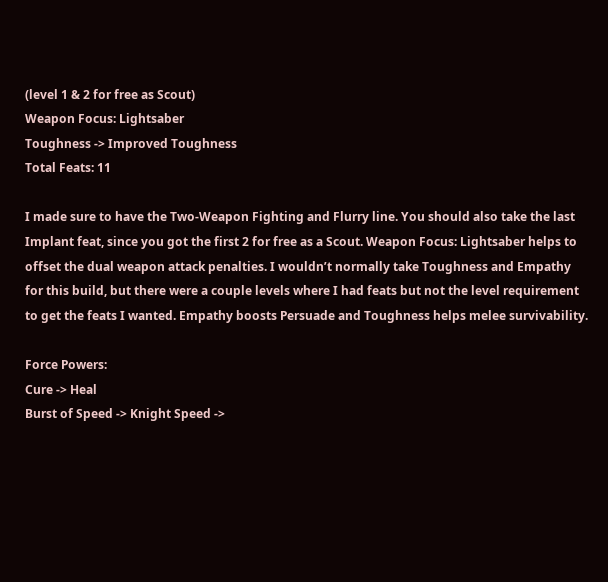(level 1 & 2 for free as Scout)
Weapon Focus: Lightsaber
Toughness -> Improved Toughness
Total Feats: 11

I made sure to have the Two-Weapon Fighting and Flurry line. You should also take the last Implant feat, since you got the first 2 for free as a Scout. Weapon Focus: Lightsaber helps to offset the dual weapon attack penalties. I wouldn’t normally take Toughness and Empathy for this build, but there were a couple levels where I had feats but not the level requirement to get the feats I wanted. Empathy boosts Persuade and Toughness helps melee survivability.

Force Powers:
Cure -> Heal
Burst of Speed -> Knight Speed ->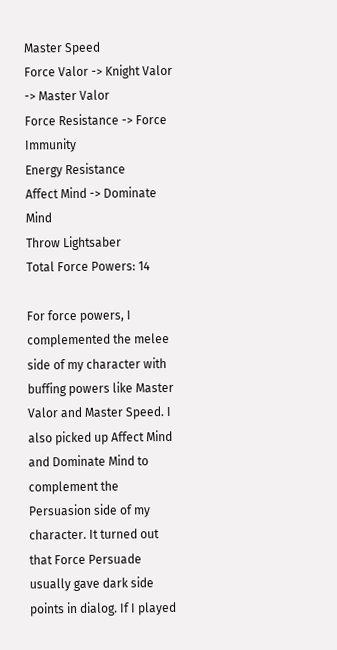Master Speed
Force Valor -> Knight Valor -> Master Valor
Force Resistance -> Force Immunity
Energy Resistance
Affect Mind -> Dominate Mind
Throw Lightsaber
Total Force Powers: 14

For force powers, I complemented the melee side of my character with buffing powers like Master Valor and Master Speed. I also picked up Affect Mind and Dominate Mind to complement the Persuasion side of my character. It turned out that Force Persuade usually gave dark side points in dialog. If I played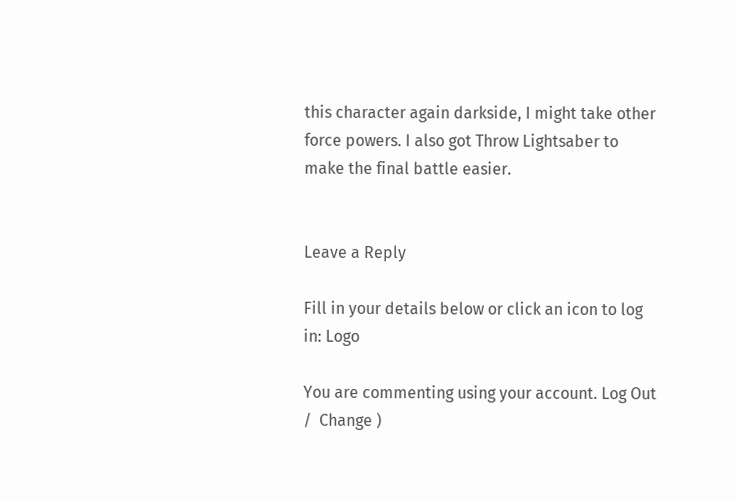this character again darkside, I might take other force powers. I also got Throw Lightsaber to make the final battle easier.


Leave a Reply

Fill in your details below or click an icon to log in: Logo

You are commenting using your account. Log Out /  Change )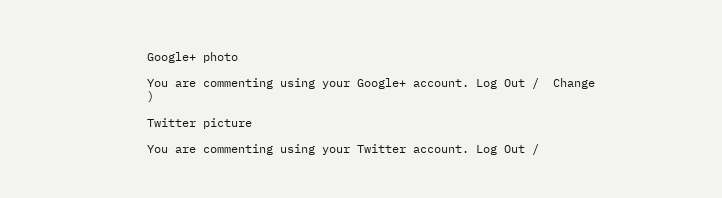Google+ photo

You are commenting using your Google+ account. Log Out /  Change )

Twitter picture

You are commenting using your Twitter account. Log Out /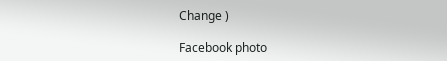Change )

Facebook photo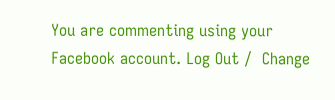You are commenting using your Facebook account. Log Out /  Change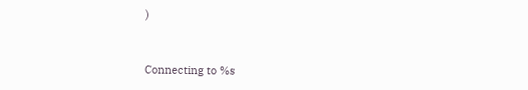)


Connecting to %s